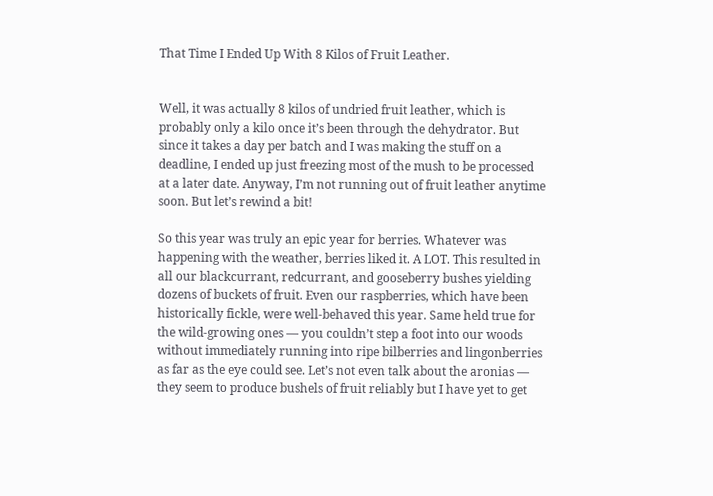That Time I Ended Up With 8 Kilos of Fruit Leather.


Well, it was actually 8 kilos of undried fruit leather, which is probably only a kilo once it’s been through the dehydrator. But since it takes a day per batch and I was making the stuff on a deadline, I ended up just freezing most of the mush to be processed at a later date. Anyway, I’m not running out of fruit leather anytime soon. But let’s rewind a bit!

So this year was truly an epic year for berries. Whatever was happening with the weather, berries liked it. A LOT. This resulted in all our blackcurrant, redcurrant, and gooseberry bushes yielding dozens of buckets of fruit. Even our raspberries, which have been historically fickle, were well-behaved this year. Same held true for the wild-growing ones — you couldn’t step a foot into our woods without immediately running into ripe bilberries and lingonberries as far as the eye could see. Let’s not even talk about the aronias — they seem to produce bushels of fruit reliably but I have yet to get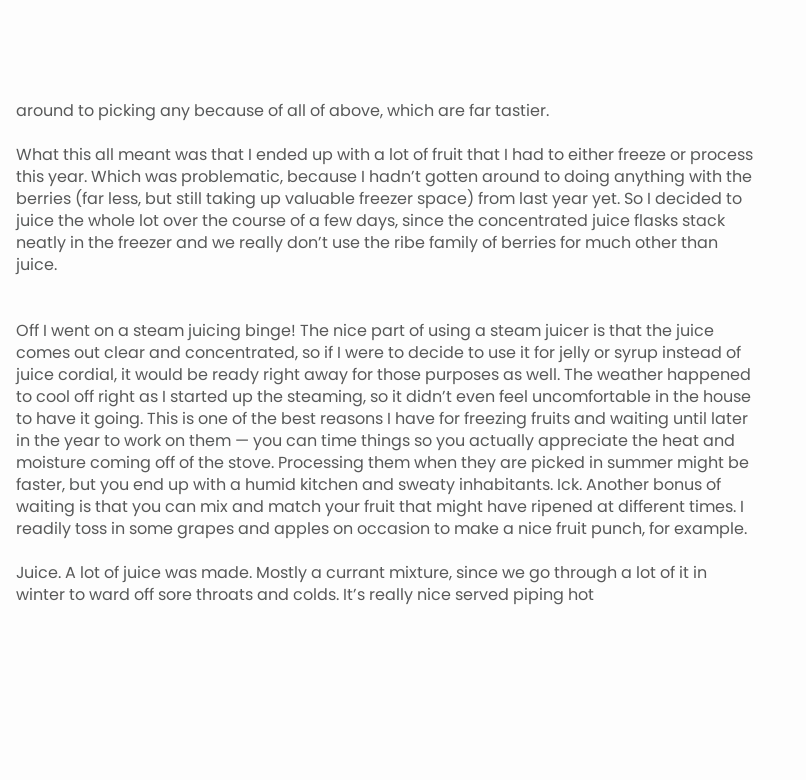around to picking any because of all of above, which are far tastier.

What this all meant was that I ended up with a lot of fruit that I had to either freeze or process this year. Which was problematic, because I hadn’t gotten around to doing anything with the berries (far less, but still taking up valuable freezer space) from last year yet. So I decided to juice the whole lot over the course of a few days, since the concentrated juice flasks stack neatly in the freezer and we really don’t use the ribe family of berries for much other than juice.


Off I went on a steam juicing binge! The nice part of using a steam juicer is that the juice comes out clear and concentrated, so if I were to decide to use it for jelly or syrup instead of juice cordial, it would be ready right away for those purposes as well. The weather happened to cool off right as I started up the steaming, so it didn’t even feel uncomfortable in the house to have it going. This is one of the best reasons I have for freezing fruits and waiting until later in the year to work on them — you can time things so you actually appreciate the heat and moisture coming off of the stove. Processing them when they are picked in summer might be faster, but you end up with a humid kitchen and sweaty inhabitants. Ick. Another bonus of waiting is that you can mix and match your fruit that might have ripened at different times. I readily toss in some grapes and apples on occasion to make a nice fruit punch, for example.

Juice. A lot of juice was made. Mostly a currant mixture, since we go through a lot of it in winter to ward off sore throats and colds. It’s really nice served piping hot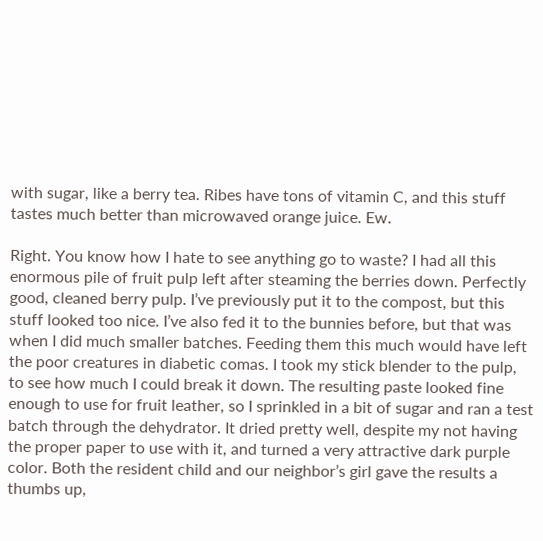with sugar, like a berry tea. Ribes have tons of vitamin C, and this stuff tastes much better than microwaved orange juice. Ew.

Right. You know how I hate to see anything go to waste? I had all this enormous pile of fruit pulp left after steaming the berries down. Perfectly good, cleaned berry pulp. I’ve previously put it to the compost, but this stuff looked too nice. I’ve also fed it to the bunnies before, but that was when I did much smaller batches. Feeding them this much would have left the poor creatures in diabetic comas. I took my stick blender to the pulp, to see how much I could break it down. The resulting paste looked fine enough to use for fruit leather, so I sprinkled in a bit of sugar and ran a test batch through the dehydrator. It dried pretty well, despite my not having the proper paper to use with it, and turned a very attractive dark purple color. Both the resident child and our neighbor’s girl gave the results a thumbs up,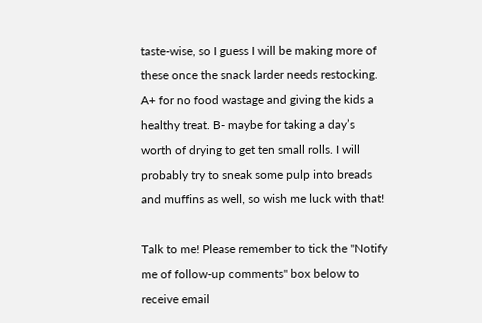taste-wise, so I guess I will be making more of these once the snack larder needs restocking. A+ for no food wastage and giving the kids a healthy treat. B- maybe for taking a day’s worth of drying to get ten small rolls. I will probably try to sneak some pulp into breads and muffins as well, so wish me luck with that!

Talk to me! Please remember to tick the "Notify me of follow-up comments" box below to receive email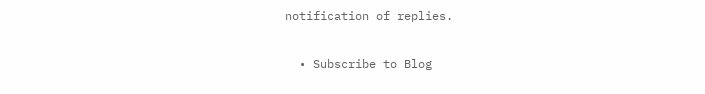notification of replies.

  • Subscribe to Blog